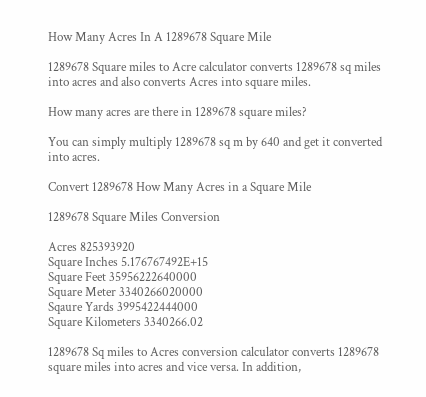How Many Acres In A 1289678 Square Mile

1289678 Square miles to Acre calculator converts 1289678 sq miles into acres and also converts Acres into square miles.

How many acres are there in 1289678 square miles?

You can simply multiply 1289678 sq m by 640 and get it converted into acres.

Convert 1289678 How Many Acres in a Square Mile

1289678 Square Miles Conversion

Acres 825393920
Square Inches 5.176767492E+15
Square Feet 35956222640000
Square Meter 3340266020000
Sqaure Yards 3995422444000
Square Kilometers 3340266.02

1289678 Sq miles to Acres conversion calculator converts 1289678 square miles into acres and vice versa. In addition,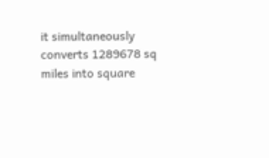it simultaneously converts 1289678 sq miles into square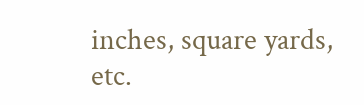inches, square yards, etc.